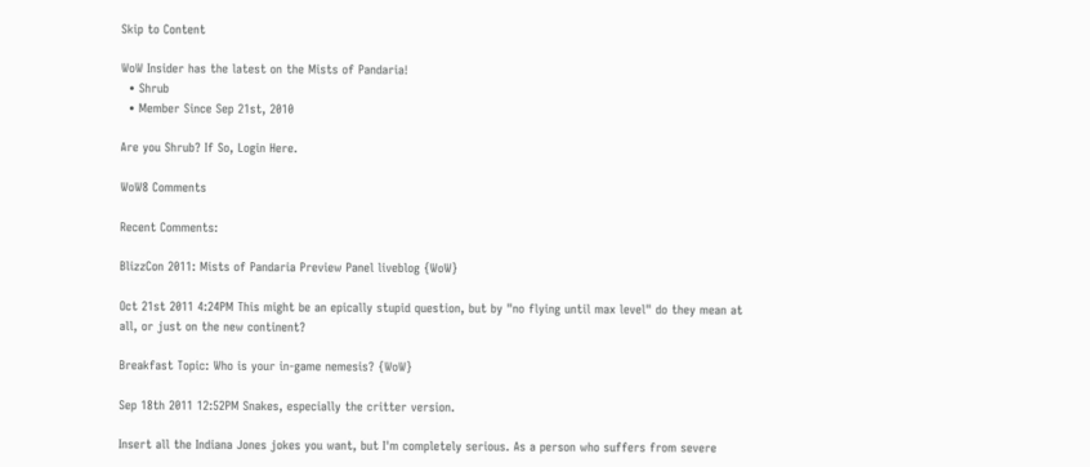Skip to Content

WoW Insider has the latest on the Mists of Pandaria!
  • Shrub
  • Member Since Sep 21st, 2010

Are you Shrub? If So, Login Here.

WoW8 Comments

Recent Comments:

BlizzCon 2011: Mists of Pandaria Preview Panel liveblog {WoW}

Oct 21st 2011 4:24PM This might be an epically stupid question, but by "no flying until max level" do they mean at all, or just on the new continent?

Breakfast Topic: Who is your in-game nemesis? {WoW}

Sep 18th 2011 12:52PM Snakes, especially the critter version.

Insert all the Indiana Jones jokes you want, but I'm completely serious. As a person who suffers from severe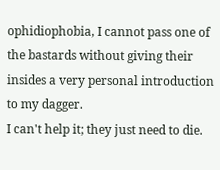ophidiophobia, I cannot pass one of the bastards without giving their insides a very personal introduction to my dagger.
I can't help it; they just need to die.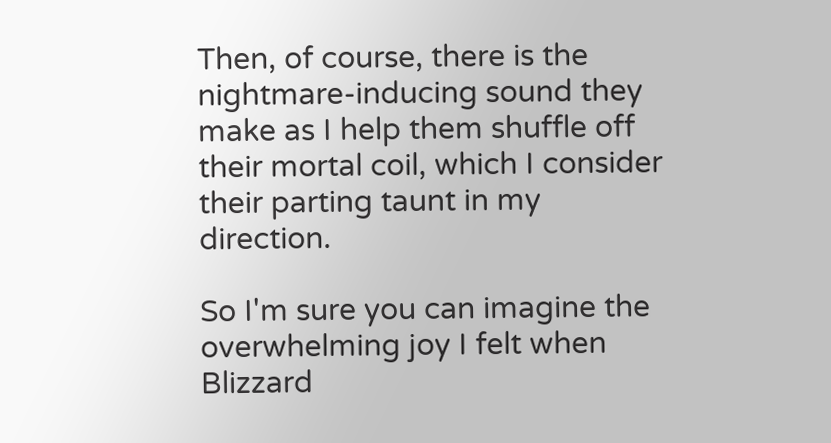Then, of course, there is the nightmare-inducing sound they make as I help them shuffle off their mortal coil, which I consider their parting taunt in my direction.

So I'm sure you can imagine the overwhelming joy I felt when Blizzard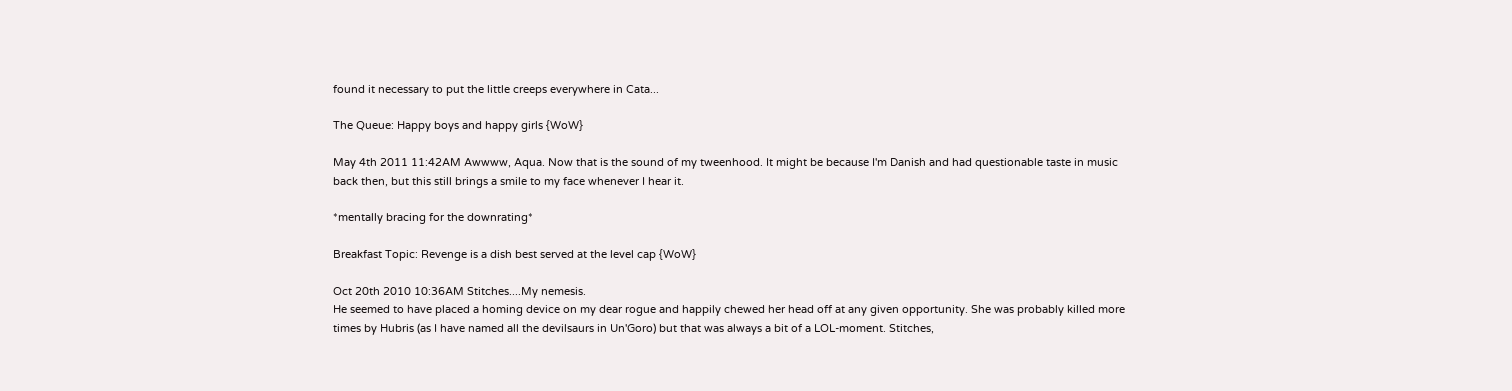found it necessary to put the little creeps everywhere in Cata...

The Queue: Happy boys and happy girls {WoW}

May 4th 2011 11:42AM Awwww, Aqua. Now that is the sound of my tweenhood. It might be because I'm Danish and had questionable taste in music back then, but this still brings a smile to my face whenever I hear it.

*mentally bracing for the downrating*

Breakfast Topic: Revenge is a dish best served at the level cap {WoW}

Oct 20th 2010 10:36AM Stitches....My nemesis.
He seemed to have placed a homing device on my dear rogue and happily chewed her head off at any given opportunity. She was probably killed more times by Hubris (as I have named all the devilsaurs in Un'Goro) but that was always a bit of a LOL-moment. Stitches,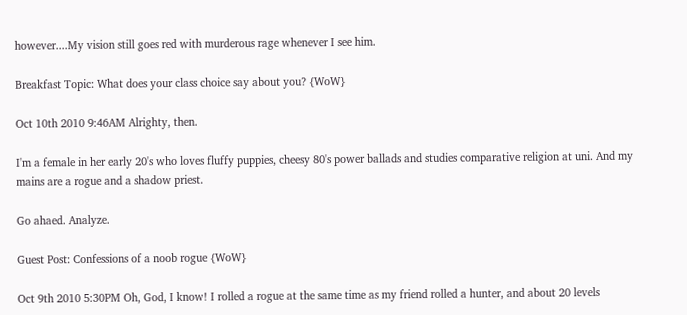however....My vision still goes red with murderous rage whenever I see him.

Breakfast Topic: What does your class choice say about you? {WoW}

Oct 10th 2010 9:46AM Alrighty, then.

I'm a female in her early 20's who loves fluffy puppies, cheesy 80's power ballads and studies comparative religion at uni. And my mains are a rogue and a shadow priest.

Go ahaed. Analyze.

Guest Post: Confessions of a noob rogue {WoW}

Oct 9th 2010 5:30PM Oh, God, I know! I rolled a rogue at the same time as my friend rolled a hunter, and about 20 levels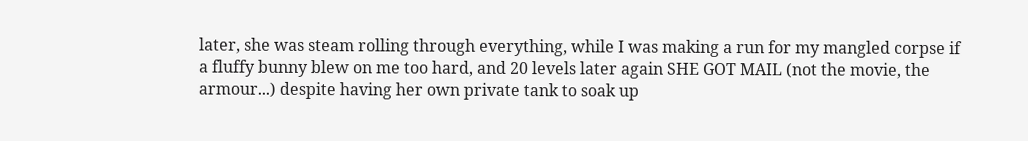later, she was steam rolling through everything, while I was making a run for my mangled corpse if a fluffy bunny blew on me too hard, and 20 levels later again SHE GOT MAIL (not the movie, the armour...) despite having her own private tank to soak up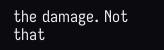the damage. Not that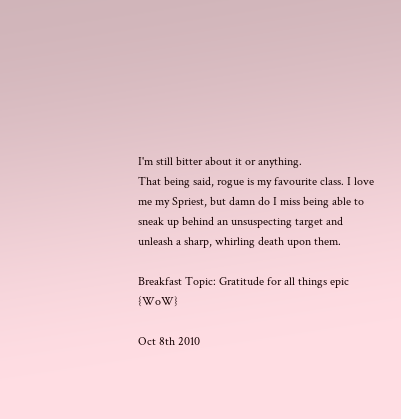I'm still bitter about it or anything.
That being said, rogue is my favourite class. I love me my Spriest, but damn do I miss being able to sneak up behind an unsuspecting target and unleash a sharp, whirling death upon them.

Breakfast Topic: Gratitude for all things epic {WoW}

Oct 8th 2010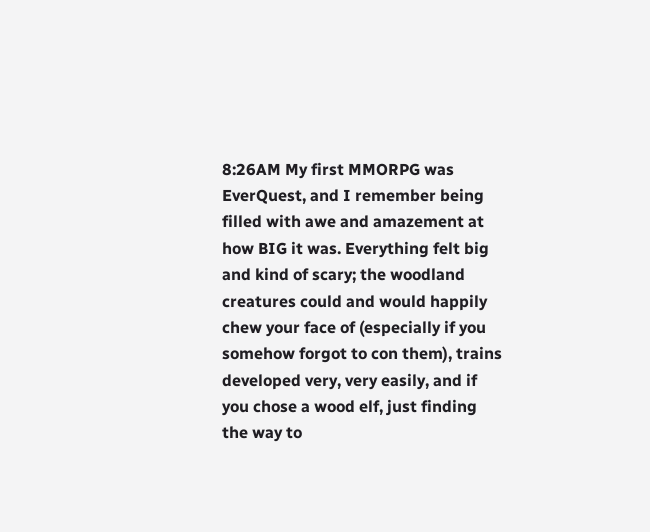8:26AM My first MMORPG was EverQuest, and I remember being filled with awe and amazement at how BIG it was. Everything felt big and kind of scary; the woodland creatures could and would happily chew your face of (especially if you somehow forgot to con them), trains developed very, very easily, and if you chose a wood elf, just finding the way to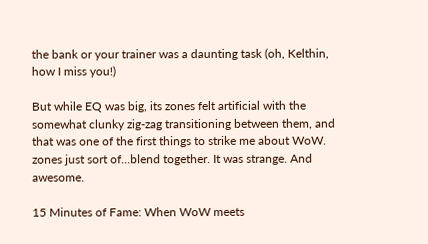the bank or your trainer was a daunting task (oh, Kelthin, how I miss you!)

But while EQ was big, its zones felt artificial with the somewhat clunky zig-zag transitioning between them, and that was one of the first things to strike me about WoW. zones just sort of...blend together. It was strange. And awesome.

15 Minutes of Fame: When WoW meets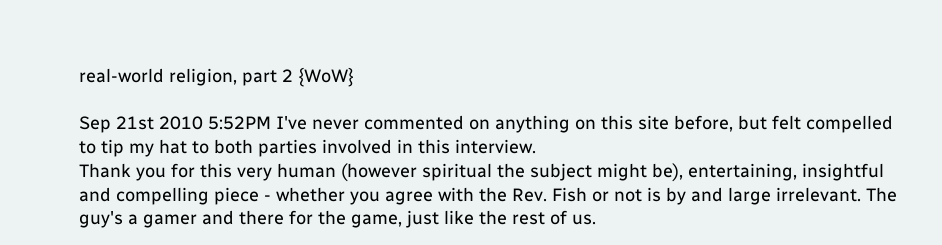real-world religion, part 2 {WoW}

Sep 21st 2010 5:52PM I've never commented on anything on this site before, but felt compelled to tip my hat to both parties involved in this interview.
Thank you for this very human (however spiritual the subject might be), entertaining, insightful and compelling piece - whether you agree with the Rev. Fish or not is by and large irrelevant. The guy's a gamer and there for the game, just like the rest of us.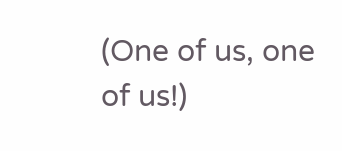(One of us, one of us!)